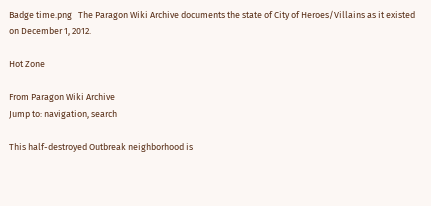Badge time.png   The Paragon Wiki Archive documents the state of City of Heroes/Villains as it existed on December 1, 2012.

Hot Zone

From Paragon Wiki Archive
Jump to: navigation, search

This half-destroyed Outbreak neighborhood is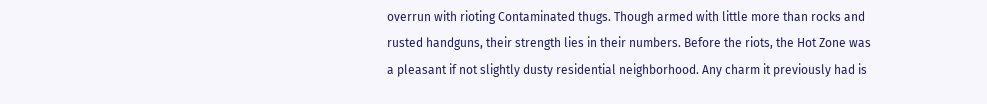overrun with rioting Contaminated thugs. Though armed with little more than rocks and rusted handguns, their strength lies in their numbers. Before the riots, the Hot Zone was a pleasant if not slightly dusty residential neighborhood. Any charm it previously had is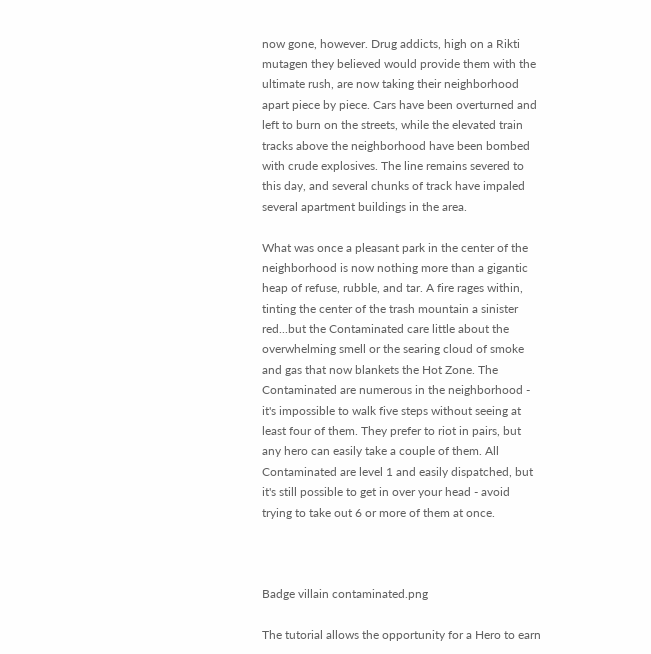now gone, however. Drug addicts, high on a Rikti mutagen they believed would provide them with the ultimate rush, are now taking their neighborhood apart piece by piece. Cars have been overturned and left to burn on the streets, while the elevated train tracks above the neighborhood have been bombed with crude explosives. The line remains severed to this day, and several chunks of track have impaled several apartment buildings in the area.

What was once a pleasant park in the center of the neighborhood is now nothing more than a gigantic heap of refuse, rubble, and tar. A fire rages within, tinting the center of the trash mountain a sinister red...but the Contaminated care little about the overwhelming smell or the searing cloud of smoke and gas that now blankets the Hot Zone. The Contaminated are numerous in the neighborhood - it's impossible to walk five steps without seeing at least four of them. They prefer to riot in pairs, but any hero can easily take a couple of them. All Contaminated are level 1 and easily dispatched, but it's still possible to get in over your head - avoid trying to take out 6 or more of them at once.



Badge villain contaminated.png

The tutorial allows the opportunity for a Hero to earn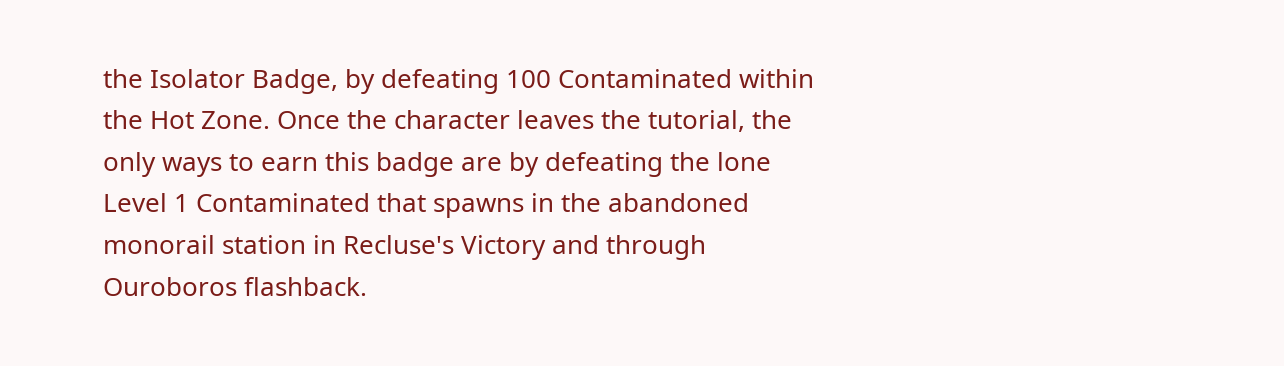the Isolator Badge, by defeating 100 Contaminated within the Hot Zone. Once the character leaves the tutorial, the only ways to earn this badge are by defeating the lone Level 1 Contaminated that spawns in the abandoned monorail station in Recluse's Victory and through Ouroboros flashback.